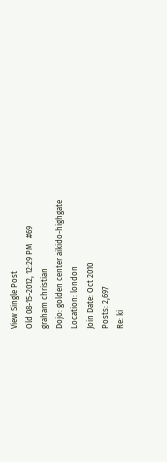View Single Post
Old 08-15-2012, 12:29 PM   #69
graham christian
Dojo: golden center aikido-highgate
Location: london
Join Date: Oct 2010
Posts: 2,697
Re: ki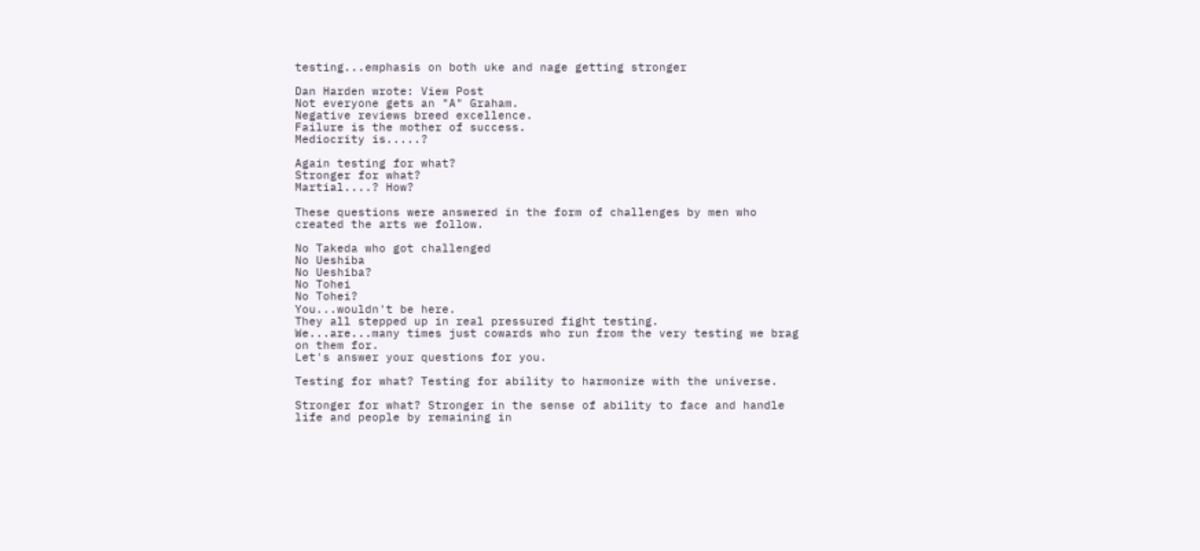testing...emphasis on both uke and nage getting stronger

Dan Harden wrote: View Post
Not everyone gets an "A" Graham.
Negative reviews breed excellence.
Failure is the mother of success.
Mediocrity is.....?

Again testing for what?
Stronger for what?
Martial....? How?

These questions were answered in the form of challenges by men who created the arts we follow.

No Takeda who got challenged
No Ueshiba
No Ueshiba?
No Tohei
No Tohei?
You...wouldn't be here.
They all stepped up in real pressured fight testing.
We...are...many times just cowards who run from the very testing we brag on them for.
Let's answer your questions for you.

Testing for what? Testing for ability to harmonize with the universe.

Stronger for what? Stronger in the sense of ability to face and handle life and people by remaining in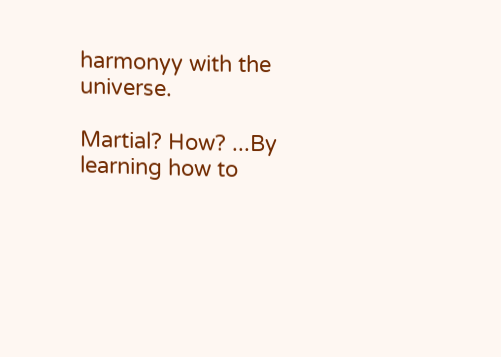harmonyy with the universe.

Martial? How? ...By learning how to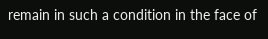remain in such a condition in the face of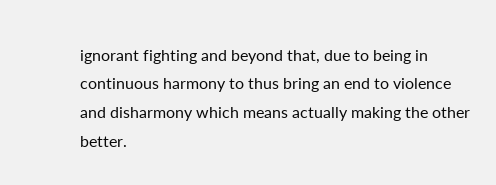ignorant fighting and beyond that, due to being in continuous harmony to thus bring an end to violence and disharmony which means actually making the other better.